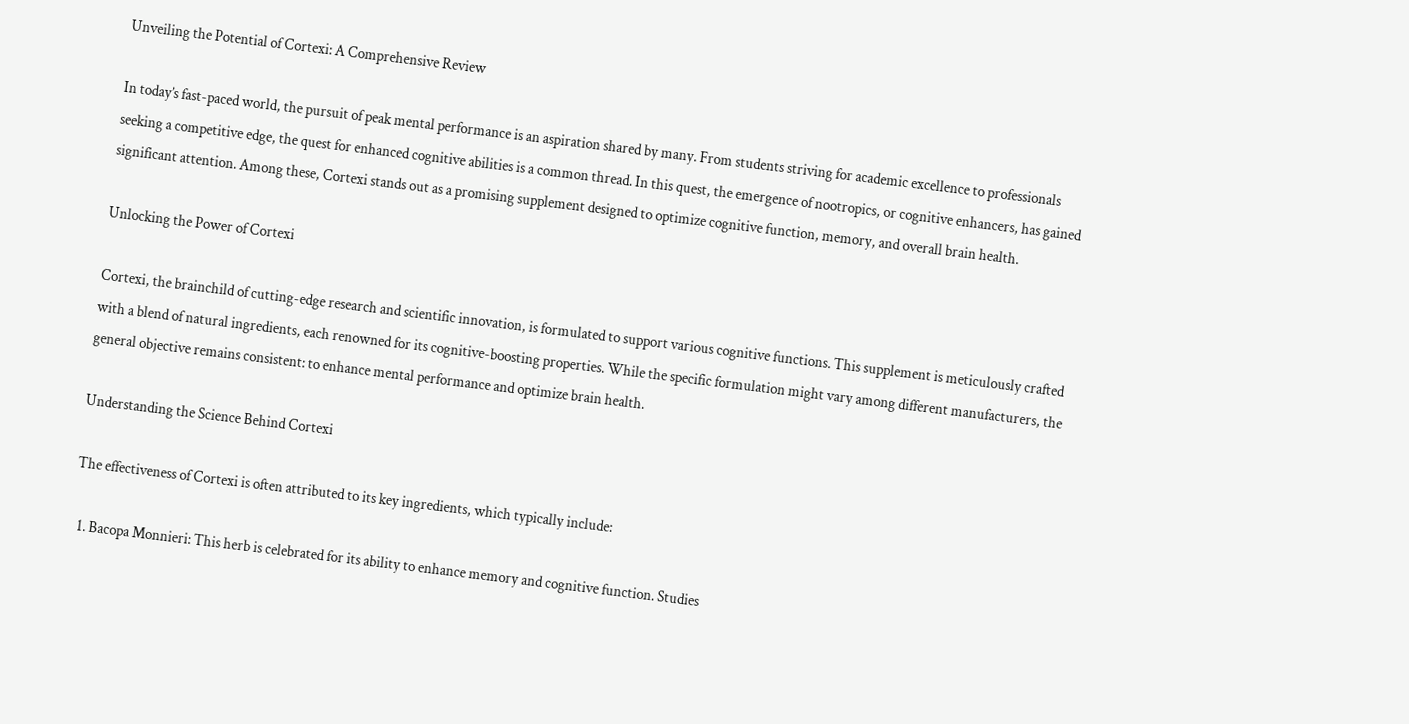Unveiling the Potential of Cortexi: A Comprehensive Review

In today’s fast-paced world, the pursuit of peak mental performance is an aspiration shared by many. From students striving for academic excellence to professionals seeking a competitive edge, the quest for enhanced cognitive abilities is a common thread. In this quest, the emergence of nootropics, or cognitive enhancers, has gained significant attention. Among these, Cortexi stands out as a promising supplement designed to optimize cognitive function, memory, and overall brain health.

Unlocking the Power of Cortexi

Cortexi, the brainchild of cutting-edge research and scientific innovation, is formulated to support various cognitive functions. This supplement is meticulously crafted with a blend of natural ingredients, each renowned for its cognitive-boosting properties. While the specific formulation might vary among different manufacturers, the general objective remains consistent: to enhance mental performance and optimize brain health.

Understanding the Science Behind Cortexi

The effectiveness of Cortexi is often attributed to its key ingredients, which typically include:

  1. Bacopa Monnieri: This herb is celebrated for its ability to enhance memory and cognitive function. Studies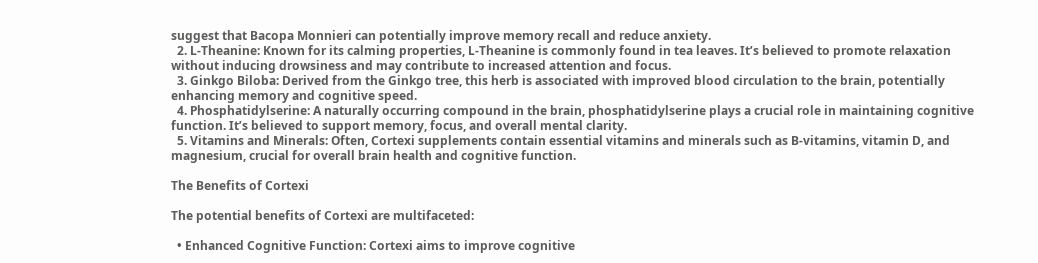suggest that Bacopa Monnieri can potentially improve memory recall and reduce anxiety.
  2. L-Theanine: Known for its calming properties, L-Theanine is commonly found in tea leaves. It’s believed to promote relaxation without inducing drowsiness and may contribute to increased attention and focus.
  3. Ginkgo Biloba: Derived from the Ginkgo tree, this herb is associated with improved blood circulation to the brain, potentially enhancing memory and cognitive speed.
  4. Phosphatidylserine: A naturally occurring compound in the brain, phosphatidylserine plays a crucial role in maintaining cognitive function. It’s believed to support memory, focus, and overall mental clarity.
  5. Vitamins and Minerals: Often, Cortexi supplements contain essential vitamins and minerals such as B-vitamins, vitamin D, and magnesium, crucial for overall brain health and cognitive function.

The Benefits of Cortexi

The potential benefits of Cortexi are multifaceted:

  • Enhanced Cognitive Function: Cortexi aims to improve cognitive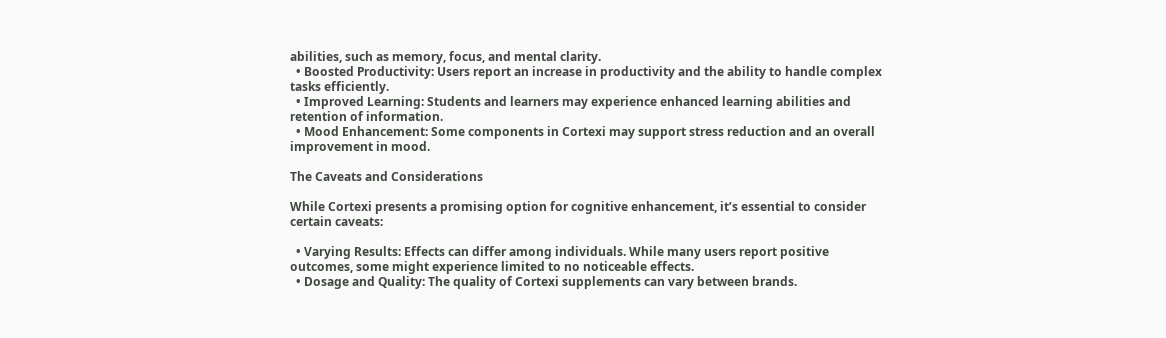abilities, such as memory, focus, and mental clarity.
  • Boosted Productivity: Users report an increase in productivity and the ability to handle complex tasks efficiently.
  • Improved Learning: Students and learners may experience enhanced learning abilities and retention of information.
  • Mood Enhancement: Some components in Cortexi may support stress reduction and an overall improvement in mood.

The Caveats and Considerations

While Cortexi presents a promising option for cognitive enhancement, it’s essential to consider certain caveats:

  • Varying Results: Effects can differ among individuals. While many users report positive outcomes, some might experience limited to no noticeable effects.
  • Dosage and Quality: The quality of Cortexi supplements can vary between brands.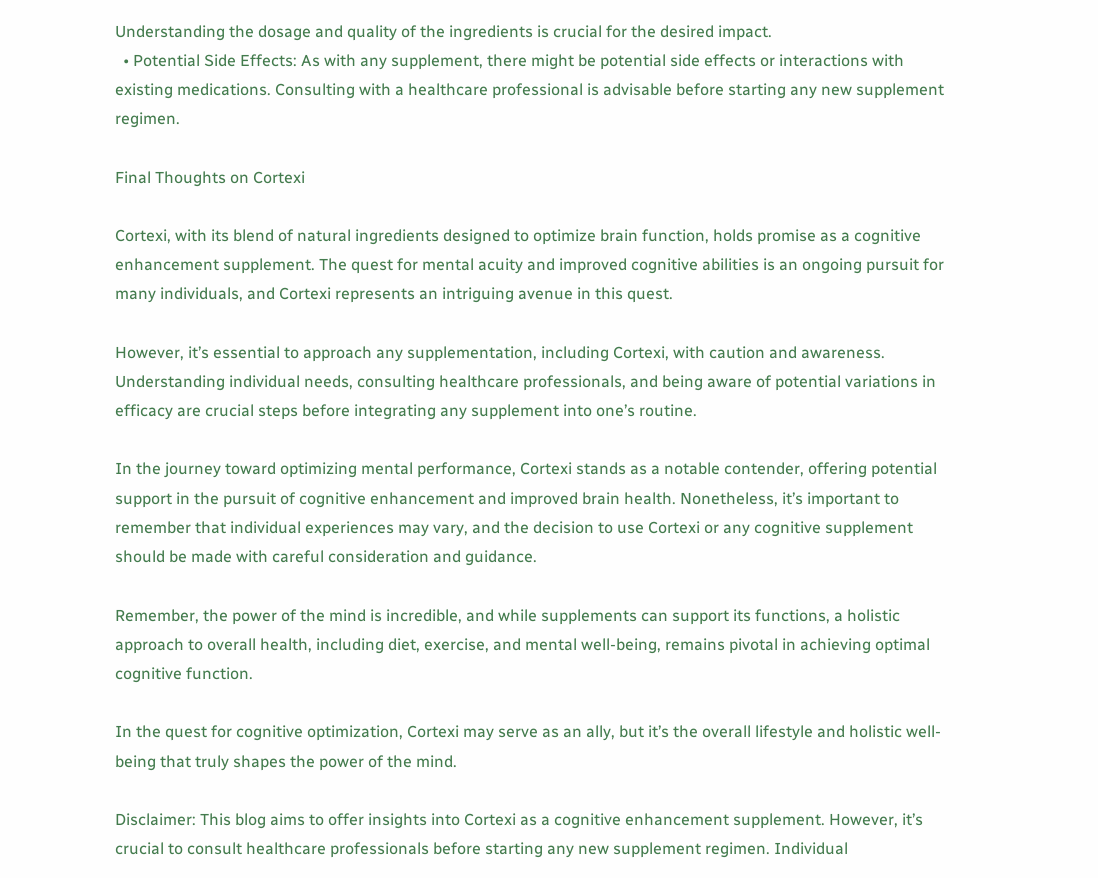Understanding the dosage and quality of the ingredients is crucial for the desired impact.
  • Potential Side Effects: As with any supplement, there might be potential side effects or interactions with existing medications. Consulting with a healthcare professional is advisable before starting any new supplement regimen.

Final Thoughts on Cortexi

Cortexi, with its blend of natural ingredients designed to optimize brain function, holds promise as a cognitive enhancement supplement. The quest for mental acuity and improved cognitive abilities is an ongoing pursuit for many individuals, and Cortexi represents an intriguing avenue in this quest.

However, it’s essential to approach any supplementation, including Cortexi, with caution and awareness. Understanding individual needs, consulting healthcare professionals, and being aware of potential variations in efficacy are crucial steps before integrating any supplement into one’s routine.

In the journey toward optimizing mental performance, Cortexi stands as a notable contender, offering potential support in the pursuit of cognitive enhancement and improved brain health. Nonetheless, it’s important to remember that individual experiences may vary, and the decision to use Cortexi or any cognitive supplement should be made with careful consideration and guidance.

Remember, the power of the mind is incredible, and while supplements can support its functions, a holistic approach to overall health, including diet, exercise, and mental well-being, remains pivotal in achieving optimal cognitive function.

In the quest for cognitive optimization, Cortexi may serve as an ally, but it’s the overall lifestyle and holistic well-being that truly shapes the power of the mind.

Disclaimer: This blog aims to offer insights into Cortexi as a cognitive enhancement supplement. However, it’s crucial to consult healthcare professionals before starting any new supplement regimen. Individual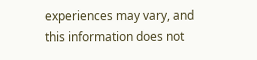experiences may vary, and this information does not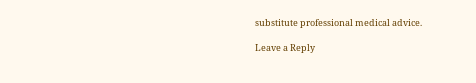substitute professional medical advice.

Leave a Reply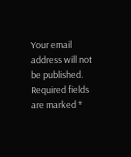Your email address will not be published. Required fields are marked *